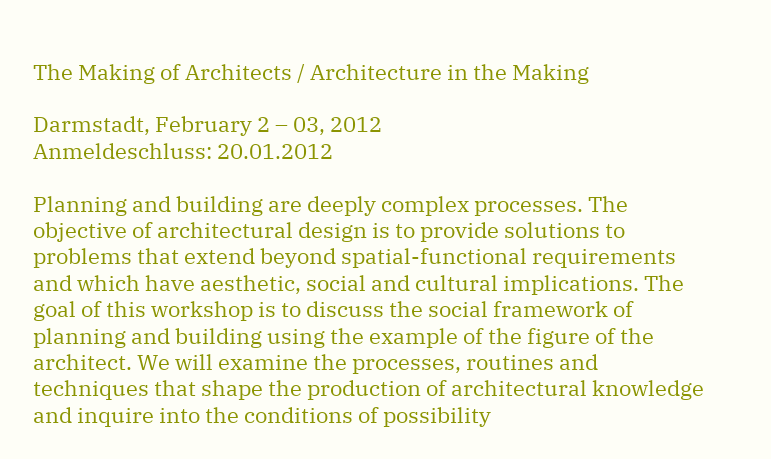The Making of Architects / Architecture in the Making

Darmstadt, February 2 – 03, 2012
Anmeldeschluss: 20.01.2012

Planning and building are deeply complex processes. The objective of architectural design is to provide solutions to problems that extend beyond spatial-functional requirements and which have aesthetic, social and cultural implications. The goal of this workshop is to discuss the social framework of planning and building using the example of the figure of the architect. We will examine the processes, routines and techniques that shape the production of architectural knowledge and inquire into the conditions of possibility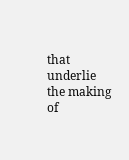that underlie the making of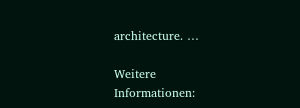architecture. …

Weitere Informationen: